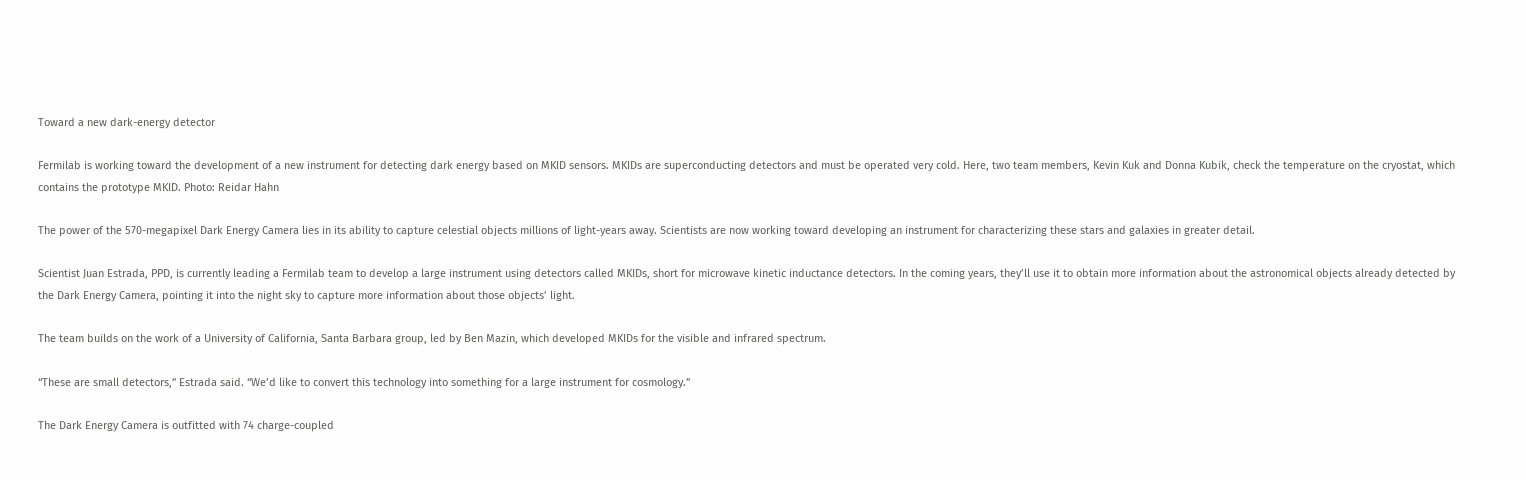Toward a new dark-energy detector

Fermilab is working toward the development of a new instrument for detecting dark energy based on MKID sensors. MKIDs are superconducting detectors and must be operated very cold. Here, two team members, Kevin Kuk and Donna Kubik, check the temperature on the cryostat, which contains the prototype MKID. Photo: Reidar Hahn

The power of the 570-megapixel Dark Energy Camera lies in its ability to capture celestial objects millions of light-years away. Scientists are now working toward developing an instrument for characterizing these stars and galaxies in greater detail.

Scientist Juan Estrada, PPD, is currently leading a Fermilab team to develop a large instrument using detectors called MKIDs, short for microwave kinetic inductance detectors. In the coming years, they’ll use it to obtain more information about the astronomical objects already detected by the Dark Energy Camera, pointing it into the night sky to capture more information about those objects’ light.

The team builds on the work of a University of California, Santa Barbara group, led by Ben Mazin, which developed MKIDs for the visible and infrared spectrum.

“These are small detectors,” Estrada said. “We’d like to convert this technology into something for a large instrument for cosmology.”

The Dark Energy Camera is outfitted with 74 charge-coupled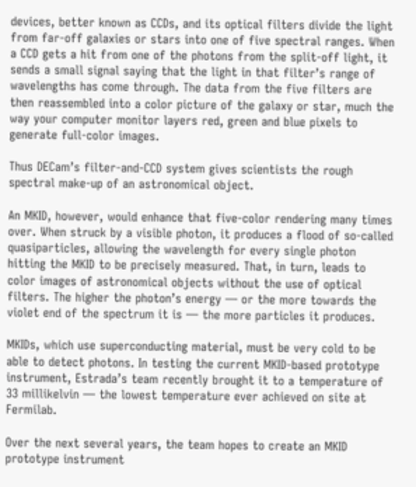devices, better known as CCDs, and its optical filters divide the light from far-off galaxies or stars into one of five spectral ranges. When a CCD gets a hit from one of the photons from the split-off light, it sends a small signal saying that the light in that filter’s range of wavelengths has come through. The data from the five filters are then reassembled into a color picture of the galaxy or star, much the way your computer monitor layers red, green and blue pixels to generate full-color images.

Thus DECam’s filter-and-CCD system gives scientists the rough spectral make-up of an astronomical object.

An MKID, however, would enhance that five-color rendering many times over. When struck by a visible photon, it produces a flood of so-called quasiparticles, allowing the wavelength for every single photon hitting the MKID to be precisely measured. That, in turn, leads to color images of astronomical objects without the use of optical filters. The higher the photon’s energy — or the more towards the violet end of the spectrum it is — the more particles it produces.

MKIDs, which use superconducting material, must be very cold to be able to detect photons. In testing the current MKID-based prototype instrument, Estrada’s team recently brought it to a temperature of 33 millikelvin — the lowest temperature ever achieved on site at Fermilab.

Over the next several years, the team hopes to create an MKID prototype instrument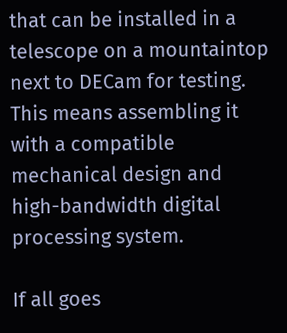that can be installed in a telescope on a mountaintop next to DECam for testing. This means assembling it with a compatible mechanical design and high-bandwidth digital processing system.

If all goes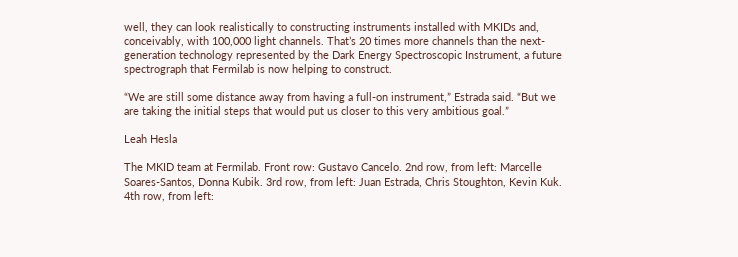well, they can look realistically to constructing instruments installed with MKIDs and, conceivably, with 100,000 light channels. That’s 20 times more channels than the next-generation technology represented by the Dark Energy Spectroscopic Instrument, a future spectrograph that Fermilab is now helping to construct.

“We are still some distance away from having a full-on instrument,” Estrada said. “But we are taking the initial steps that would put us closer to this very ambitious goal.”

Leah Hesla

The MKID team at Fermilab. Front row: Gustavo Cancelo. 2nd row, from left: Marcelle Soares-Santos, Donna Kubik. 3rd row, from left: Juan Estrada, Chris Stoughton, Kevin Kuk. 4th row, from left: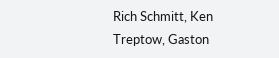Rich Schmitt, Ken Treptow, Gaston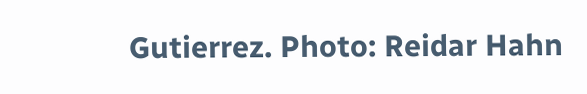Gutierrez. Photo: Reidar Hahn